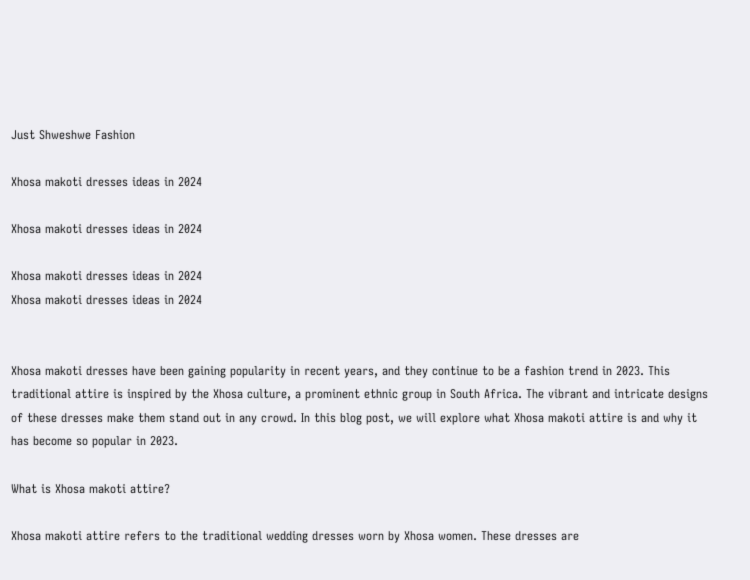Just Shweshwe Fashion

Xhosa makoti dresses ideas in 2024

Xhosa makoti dresses ideas in 2024

Xhosa makoti dresses ideas in 2024
Xhosa makoti dresses ideas in 2024


Xhosa makoti dresses have been gaining popularity in recent years, and they continue to be a fashion trend in 2023. This traditional attire is inspired by the Xhosa culture, a prominent ethnic group in South Africa. The vibrant and intricate designs of these dresses make them stand out in any crowd. In this blog post, we will explore what Xhosa makoti attire is and why it has become so popular in 2023.

What is Xhosa makoti attire?

Xhosa makoti attire refers to the traditional wedding dresses worn by Xhosa women. These dresses are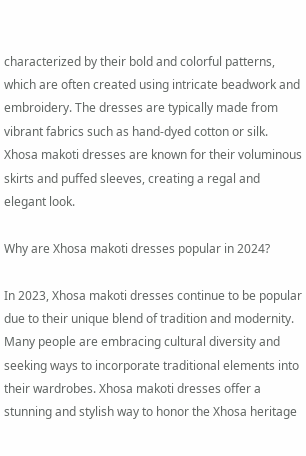characterized by their bold and colorful patterns, which are often created using intricate beadwork and embroidery. The dresses are typically made from vibrant fabrics such as hand-dyed cotton or silk. Xhosa makoti dresses are known for their voluminous skirts and puffed sleeves, creating a regal and elegant look.

Why are Xhosa makoti dresses popular in 2024?

In 2023, Xhosa makoti dresses continue to be popular due to their unique blend of tradition and modernity. Many people are embracing cultural diversity and seeking ways to incorporate traditional elements into their wardrobes. Xhosa makoti dresses offer a stunning and stylish way to honor the Xhosa heritage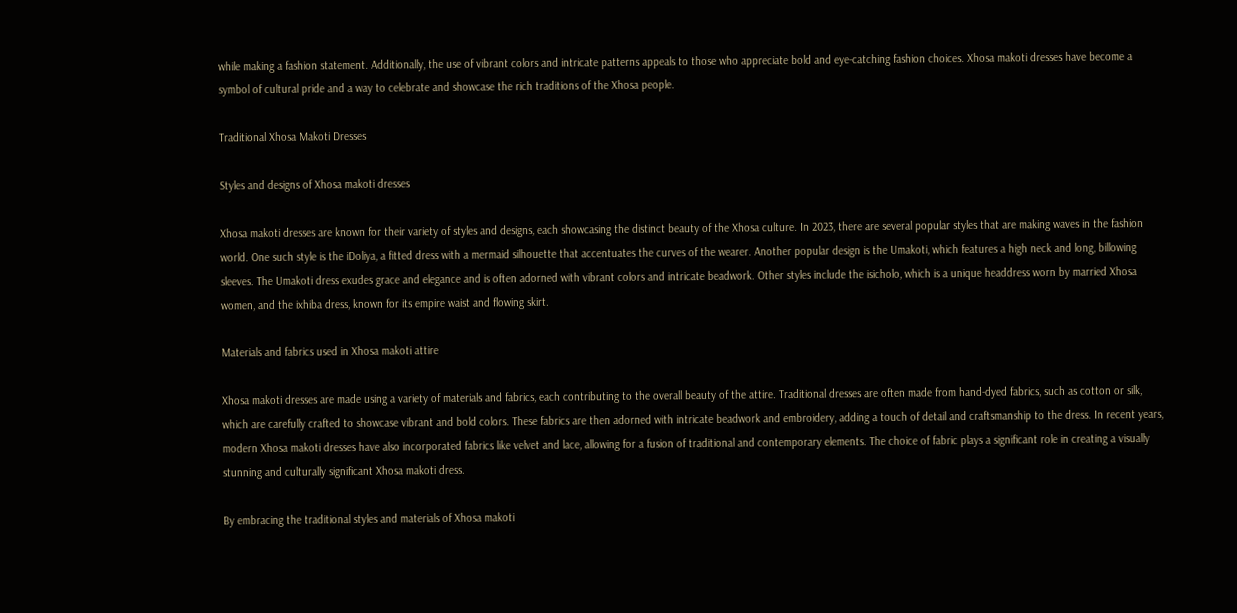while making a fashion statement. Additionally, the use of vibrant colors and intricate patterns appeals to those who appreciate bold and eye-catching fashion choices. Xhosa makoti dresses have become a symbol of cultural pride and a way to celebrate and showcase the rich traditions of the Xhosa people.

Traditional Xhosa Makoti Dresses

Styles and designs of Xhosa makoti dresses

Xhosa makoti dresses are known for their variety of styles and designs, each showcasing the distinct beauty of the Xhosa culture. In 2023, there are several popular styles that are making waves in the fashion world. One such style is the iDoliya, a fitted dress with a mermaid silhouette that accentuates the curves of the wearer. Another popular design is the Umakoti, which features a high neck and long, billowing sleeves. The Umakoti dress exudes grace and elegance and is often adorned with vibrant colors and intricate beadwork. Other styles include the isicholo, which is a unique headdress worn by married Xhosa women, and the ixhiba dress, known for its empire waist and flowing skirt.

Materials and fabrics used in Xhosa makoti attire

Xhosa makoti dresses are made using a variety of materials and fabrics, each contributing to the overall beauty of the attire. Traditional dresses are often made from hand-dyed fabrics, such as cotton or silk, which are carefully crafted to showcase vibrant and bold colors. These fabrics are then adorned with intricate beadwork and embroidery, adding a touch of detail and craftsmanship to the dress. In recent years, modern Xhosa makoti dresses have also incorporated fabrics like velvet and lace, allowing for a fusion of traditional and contemporary elements. The choice of fabric plays a significant role in creating a visually stunning and culturally significant Xhosa makoti dress.

By embracing the traditional styles and materials of Xhosa makoti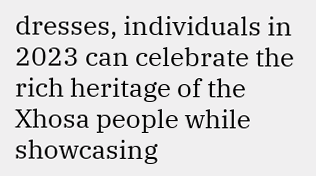dresses, individuals in 2023 can celebrate the rich heritage of the Xhosa people while showcasing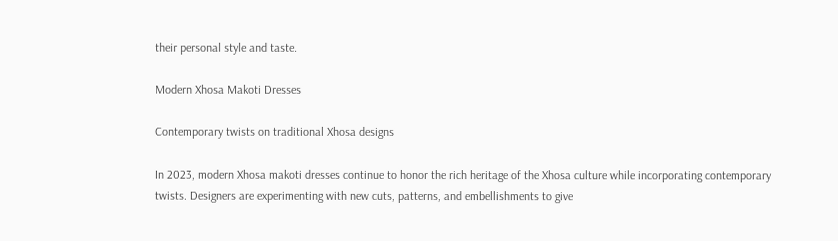their personal style and taste.

Modern Xhosa Makoti Dresses

Contemporary twists on traditional Xhosa designs

In 2023, modern Xhosa makoti dresses continue to honor the rich heritage of the Xhosa culture while incorporating contemporary twists. Designers are experimenting with new cuts, patterns, and embellishments to give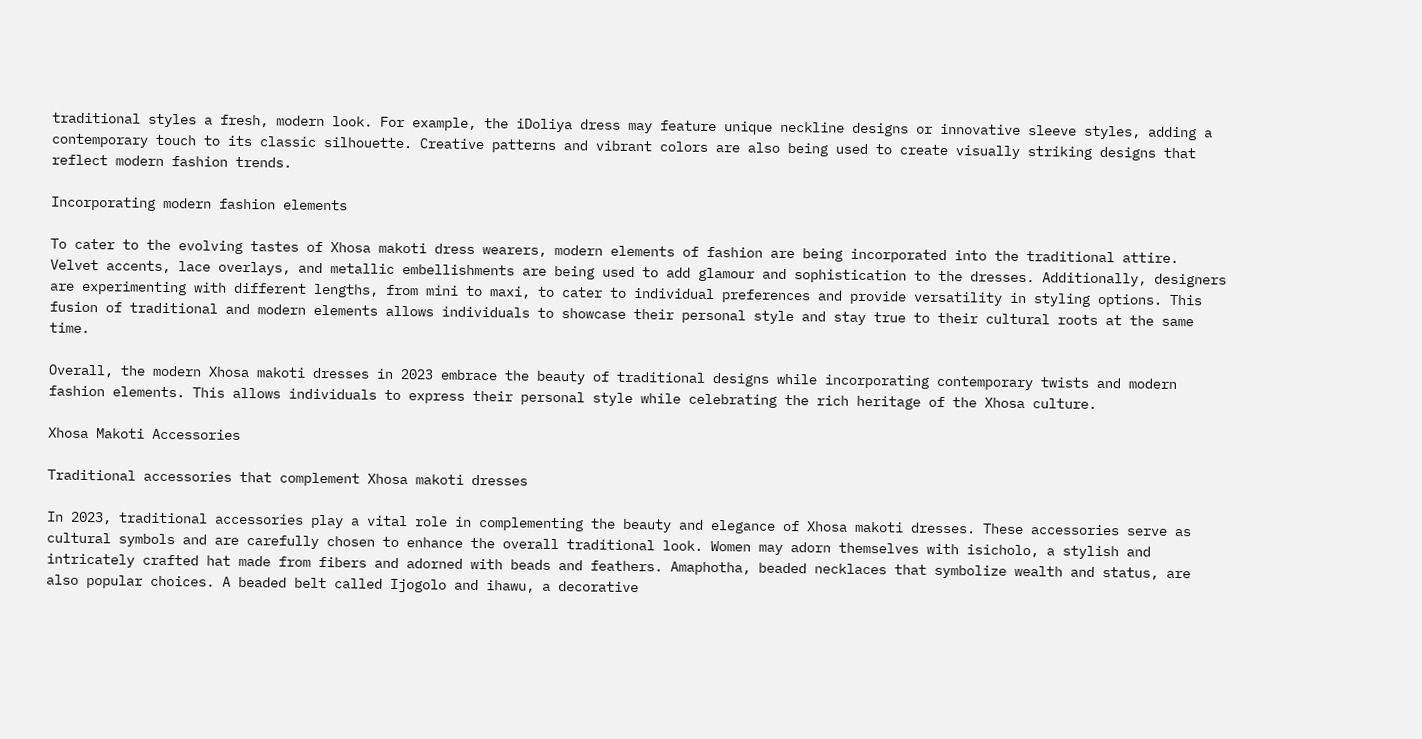traditional styles a fresh, modern look. For example, the iDoliya dress may feature unique neckline designs or innovative sleeve styles, adding a contemporary touch to its classic silhouette. Creative patterns and vibrant colors are also being used to create visually striking designs that reflect modern fashion trends.

Incorporating modern fashion elements

To cater to the evolving tastes of Xhosa makoti dress wearers, modern elements of fashion are being incorporated into the traditional attire. Velvet accents, lace overlays, and metallic embellishments are being used to add glamour and sophistication to the dresses. Additionally, designers are experimenting with different lengths, from mini to maxi, to cater to individual preferences and provide versatility in styling options. This fusion of traditional and modern elements allows individuals to showcase their personal style and stay true to their cultural roots at the same time.

Overall, the modern Xhosa makoti dresses in 2023 embrace the beauty of traditional designs while incorporating contemporary twists and modern fashion elements. This allows individuals to express their personal style while celebrating the rich heritage of the Xhosa culture.

Xhosa Makoti Accessories

Traditional accessories that complement Xhosa makoti dresses

In 2023, traditional accessories play a vital role in complementing the beauty and elegance of Xhosa makoti dresses. These accessories serve as cultural symbols and are carefully chosen to enhance the overall traditional look. Women may adorn themselves with isicholo, a stylish and intricately crafted hat made from fibers and adorned with beads and feathers. Amaphotha, beaded necklaces that symbolize wealth and status, are also popular choices. A beaded belt called Ijogolo and ihawu, a decorative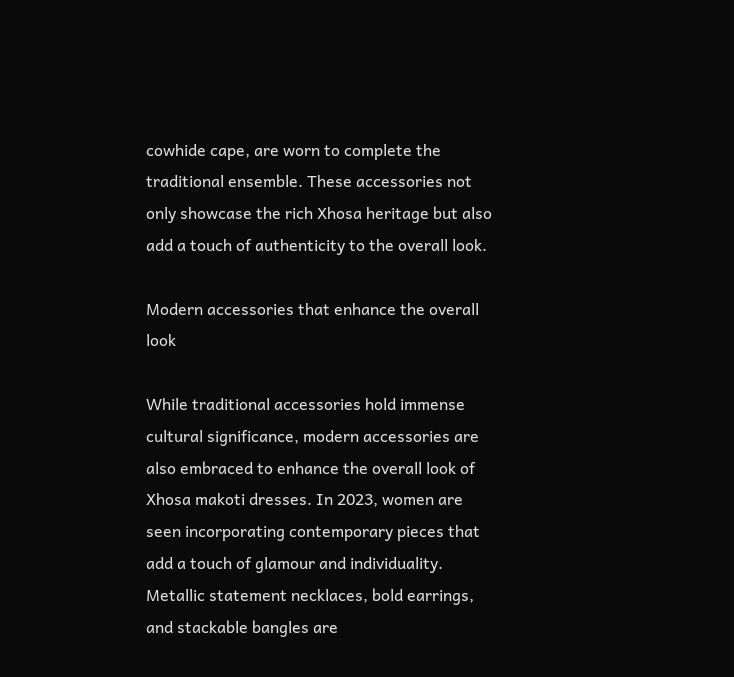cowhide cape, are worn to complete the traditional ensemble. These accessories not only showcase the rich Xhosa heritage but also add a touch of authenticity to the overall look.

Modern accessories that enhance the overall look

While traditional accessories hold immense cultural significance, modern accessories are also embraced to enhance the overall look of Xhosa makoti dresses. In 2023, women are seen incorporating contemporary pieces that add a touch of glamour and individuality. Metallic statement necklaces, bold earrings, and stackable bangles are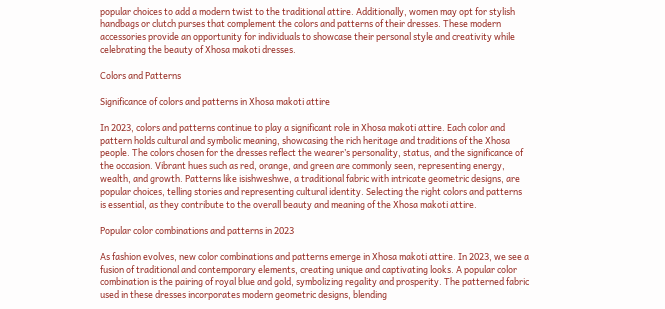popular choices to add a modern twist to the traditional attire. Additionally, women may opt for stylish handbags or clutch purses that complement the colors and patterns of their dresses. These modern accessories provide an opportunity for individuals to showcase their personal style and creativity while celebrating the beauty of Xhosa makoti dresses.

Colors and Patterns

Significance of colors and patterns in Xhosa makoti attire

In 2023, colors and patterns continue to play a significant role in Xhosa makoti attire. Each color and pattern holds cultural and symbolic meaning, showcasing the rich heritage and traditions of the Xhosa people. The colors chosen for the dresses reflect the wearer’s personality, status, and the significance of the occasion. Vibrant hues such as red, orange, and green are commonly seen, representing energy, wealth, and growth. Patterns like isishweshwe, a traditional fabric with intricate geometric designs, are popular choices, telling stories and representing cultural identity. Selecting the right colors and patterns is essential, as they contribute to the overall beauty and meaning of the Xhosa makoti attire.

Popular color combinations and patterns in 2023

As fashion evolves, new color combinations and patterns emerge in Xhosa makoti attire. In 2023, we see a fusion of traditional and contemporary elements, creating unique and captivating looks. A popular color combination is the pairing of royal blue and gold, symbolizing regality and prosperity. The patterned fabric used in these dresses incorporates modern geometric designs, blending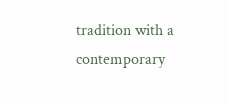tradition with a contemporary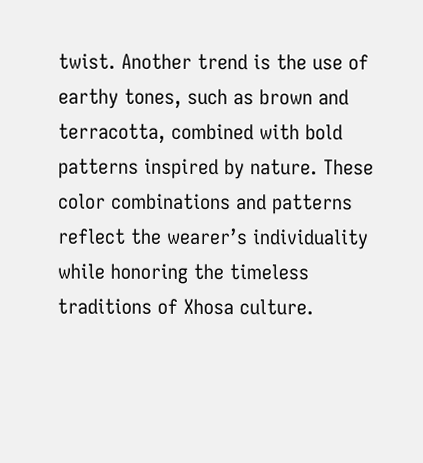twist. Another trend is the use of earthy tones, such as brown and terracotta, combined with bold patterns inspired by nature. These color combinations and patterns reflect the wearer’s individuality while honoring the timeless traditions of Xhosa culture.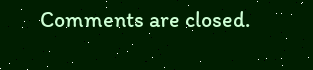Comments are closed.